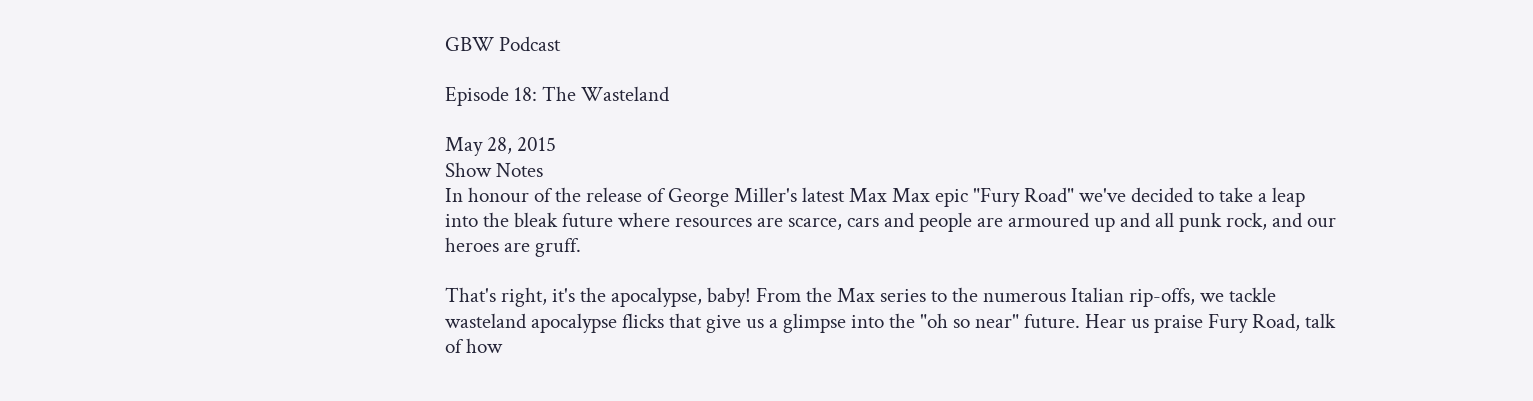GBW Podcast

Episode 18: The Wasteland

May 28, 2015
Show Notes
In honour of the release of George Miller's latest Max Max epic "Fury Road" we've decided to take a leap into the bleak future where resources are scarce, cars and people are armoured up and all punk rock, and our heroes are gruff.

That's right, it's the apocalypse, baby! From the Max series to the numerous Italian rip-offs, we tackle wasteland apocalypse flicks that give us a glimpse into the "oh so near" future. Hear us praise Fury Road, talk of how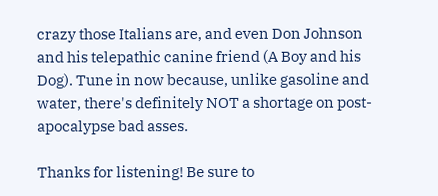crazy those Italians are, and even Don Johnson and his telepathic canine friend (A Boy and his Dog). Tune in now because, unlike gasoline and water, there's definitely NOT a shortage on post-apocalypse bad asses.

Thanks for listening! Be sure to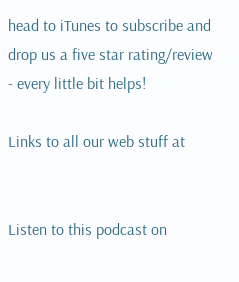head to iTunes to subscribe and drop us a five star rating/review - every little bit helps!

Links to all our web stuff at


Listen to this podcast on